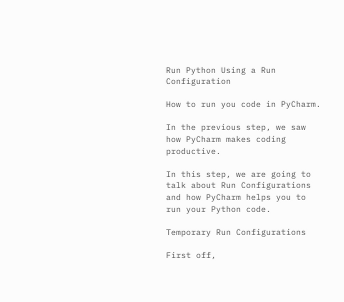Run Python Using a Run Configuration

How to run you code in PyCharm.

In the previous step, we saw how PyCharm makes coding productive.

In this step, we are going to talk about Run Configurations and how PyCharm helps you to run your Python code.

Temporary Run Configurations

First off,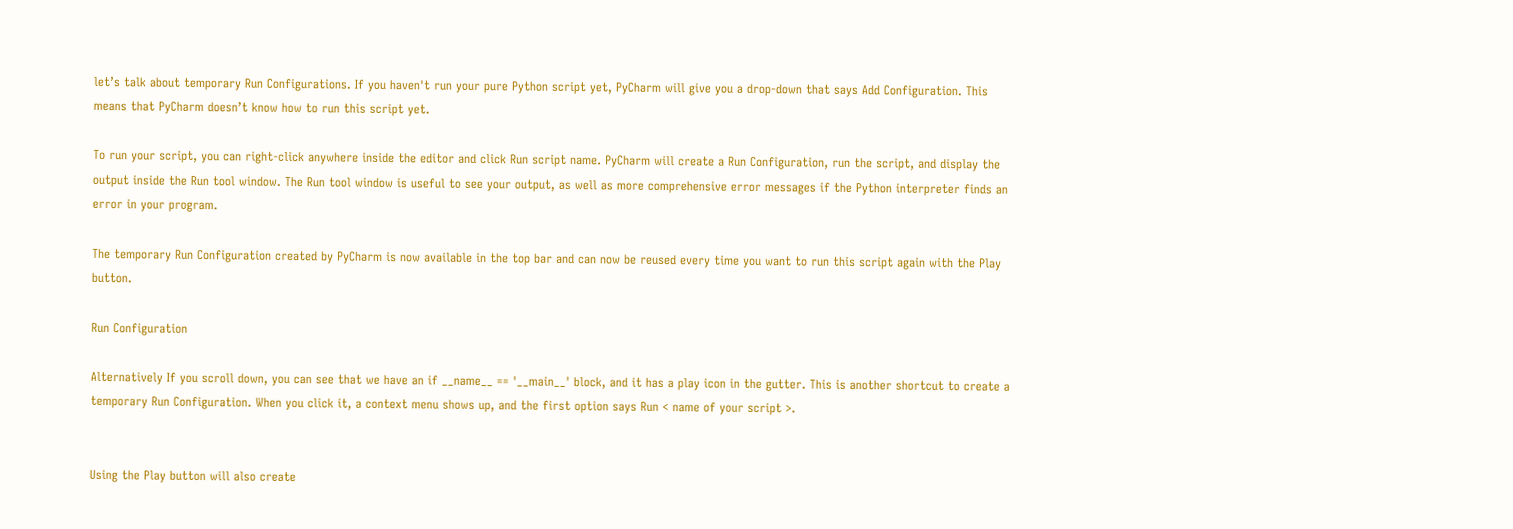let’s talk about temporary Run Configurations. If you haven't run your pure Python script yet, PyCharm will give you a drop-down that says Add Configuration. This means that PyCharm doesn’t know how to run this script yet.

To run your script, you can right-click anywhere inside the editor and click Run script name. PyCharm will create a Run Configuration, run the script, and display the output inside the Run tool window. The Run tool window is useful to see your output, as well as more comprehensive error messages if the Python interpreter finds an error in your program.

The temporary Run Configuration created by PyCharm is now available in the top bar and can now be reused every time you want to run this script again with the Play button.

Run Configuration

Alternatively If you scroll down, you can see that we have an if __name__ == '__main__' block, and it has a play icon in the gutter. This is another shortcut to create a temporary Run Configuration. When you click it, a context menu shows up, and the first option says Run < name of your script >.


Using the Play button will also create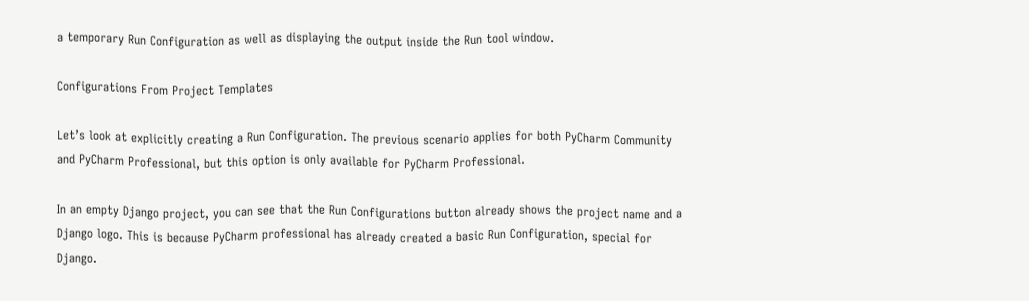a temporary Run Configuration as well as displaying the output inside the Run tool window.

Configurations From Project Templates

Let’s look at explicitly creating a Run Configuration. The previous scenario applies for both PyCharm Community and PyCharm Professional, but this option is only available for PyCharm Professional.

In an empty Django project, you can see that the Run Configurations button already shows the project name and a Django logo. This is because PyCharm professional has already created a basic Run Configuration, special for Django.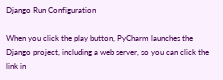Django Run Configuration

When you click the play button, PyCharm launches the Django project, including a web server, so you can click the link in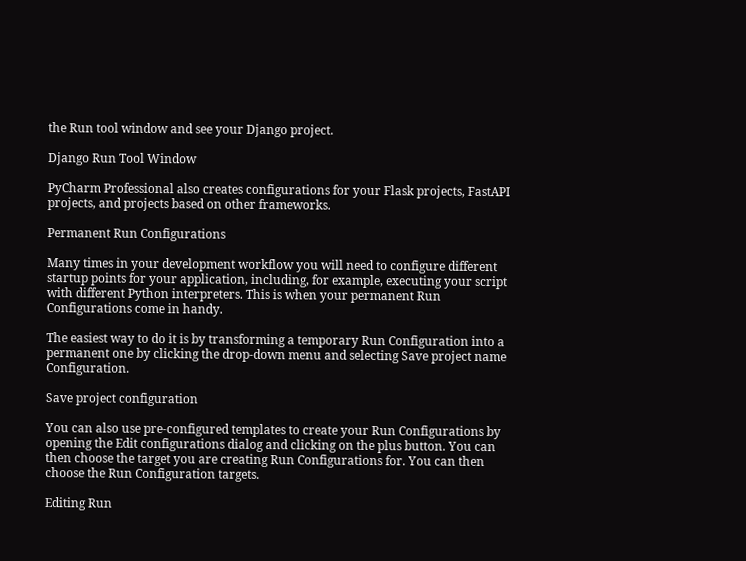the Run tool window and see your Django project.

Django Run Tool Window

PyCharm Professional also creates configurations for your Flask projects, FastAPI projects, and projects based on other frameworks.

Permanent Run Configurations

Many times in your development workflow you will need to configure different startup points for your application, including, for example, executing your script with different Python interpreters. This is when your permanent Run Configurations come in handy.

The easiest way to do it is by transforming a temporary Run Configuration into a permanent one by clicking the drop-down menu and selecting Save project name Configuration.

Save project configuration

You can also use pre-configured templates to create your Run Configurations by opening the Edit configurations dialog and clicking on the plus button. You can then choose the target you are creating Run Configurations for. You can then choose the Run Configuration targets.

Editing Run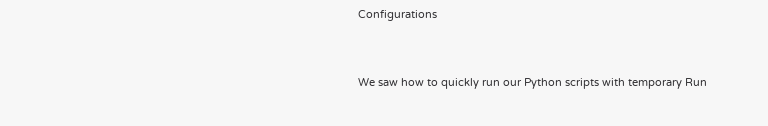Configurations


We saw how to quickly run our Python scripts with temporary Run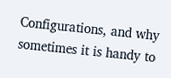Configurations, and why sometimes it is handy to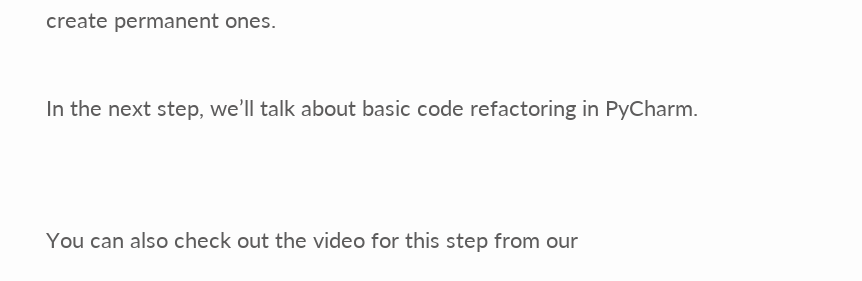create permanent ones.

In the next step, we’ll talk about basic code refactoring in PyCharm.


You can also check out the video for this step from our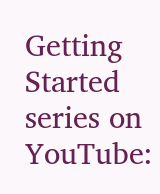Getting Started series on YouTube: